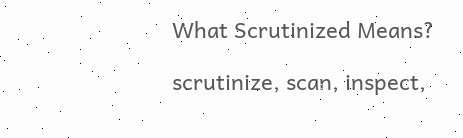What Scrutinized Means?

scrutinize, scan, inspect,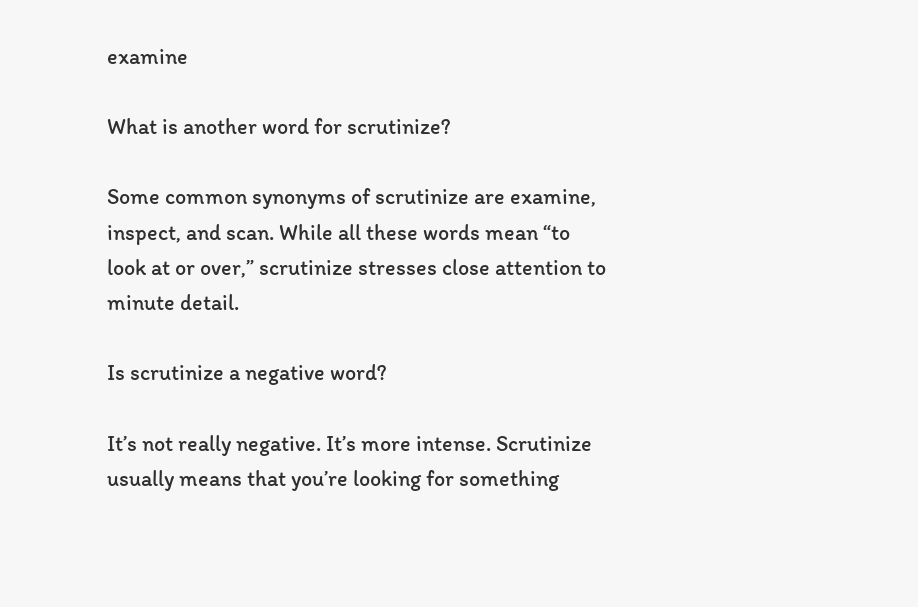examine

What is another word for scrutinize?

Some common synonyms of scrutinize are examine, inspect, and scan. While all these words mean “to look at or over,” scrutinize stresses close attention to minute detail.

Is scrutinize a negative word?

It’s not really negative. It’s more intense. Scrutinize usually means that you’re looking for something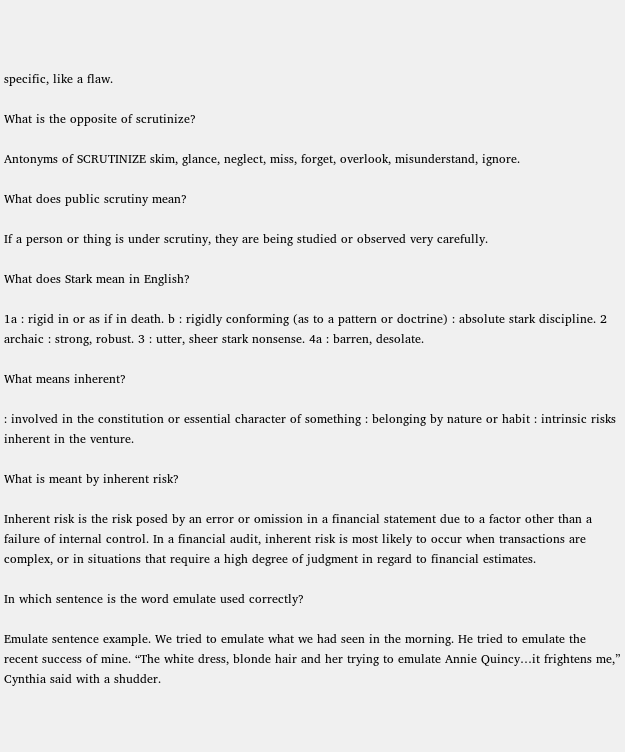specific, like a flaw.

What is the opposite of scrutinize?

Antonyms of SCRUTINIZE skim, glance, neglect, miss, forget, overlook, misunderstand, ignore.

What does public scrutiny mean?

If a person or thing is under scrutiny, they are being studied or observed very carefully.

What does Stark mean in English?

1a : rigid in or as if in death. b : rigidly conforming (as to a pattern or doctrine) : absolute stark discipline. 2 archaic : strong, robust. 3 : utter, sheer stark nonsense. 4a : barren, desolate.

What means inherent?

: involved in the constitution or essential character of something : belonging by nature or habit : intrinsic risks inherent in the venture.

What is meant by inherent risk?

Inherent risk is the risk posed by an error or omission in a financial statement due to a factor other than a failure of internal control. In a financial audit, inherent risk is most likely to occur when transactions are complex, or in situations that require a high degree of judgment in regard to financial estimates.

In which sentence is the word emulate used correctly?

Emulate sentence example. We tried to emulate what we had seen in the morning. He tried to emulate the recent success of mine. “The white dress, blonde hair and her trying to emulate Annie Quincy…it frightens me,” Cynthia said with a shudder.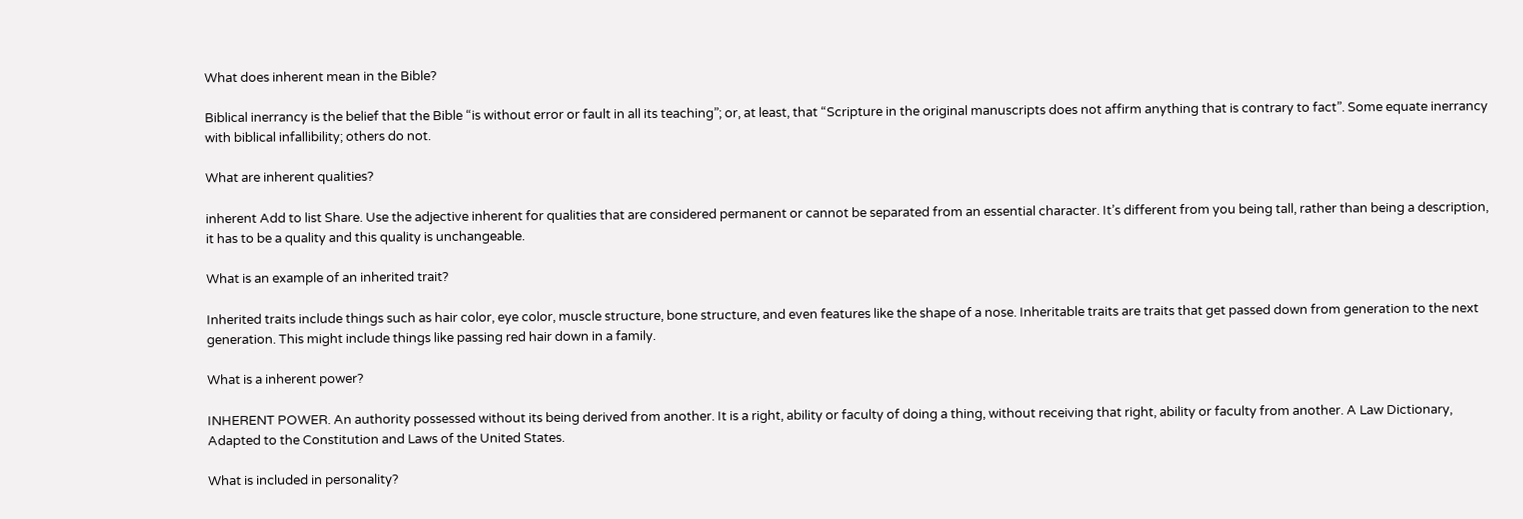What does inherent mean in the Bible?

Biblical inerrancy is the belief that the Bible “is without error or fault in all its teaching”; or, at least, that “Scripture in the original manuscripts does not affirm anything that is contrary to fact”. Some equate inerrancy with biblical infallibility; others do not.

What are inherent qualities?

inherent Add to list Share. Use the adjective inherent for qualities that are considered permanent or cannot be separated from an essential character. It’s different from you being tall, rather than being a description, it has to be a quality and this quality is unchangeable.

What is an example of an inherited trait?

Inherited traits include things such as hair color, eye color, muscle structure, bone structure, and even features like the shape of a nose. Inheritable traits are traits that get passed down from generation to the next generation. This might include things like passing red hair down in a family.

What is a inherent power?

INHERENT POWER. An authority possessed without its being derived from another. It is a right, ability or faculty of doing a thing, without receiving that right, ability or faculty from another. A Law Dictionary, Adapted to the Constitution and Laws of the United States.

What is included in personality?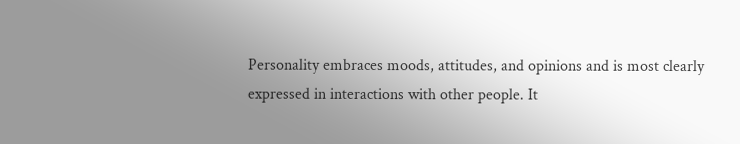Personality embraces moods, attitudes, and opinions and is most clearly expressed in interactions with other people. It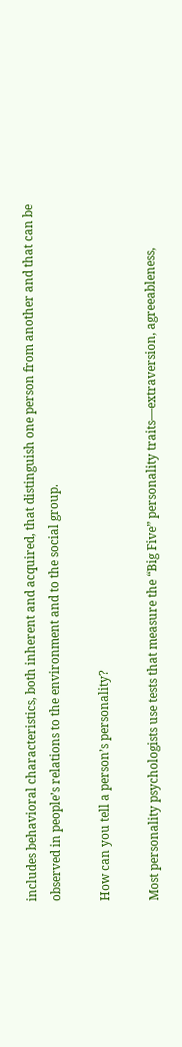includes behavioral characteristics, both inherent and acquired, that distinguish one person from another and that can be observed in people’s relations to the environment and to the social group.

How can you tell a person’s personality?

Most personality psychologists use tests that measure the “Big Five” personality traits—extraversion, agreeableness,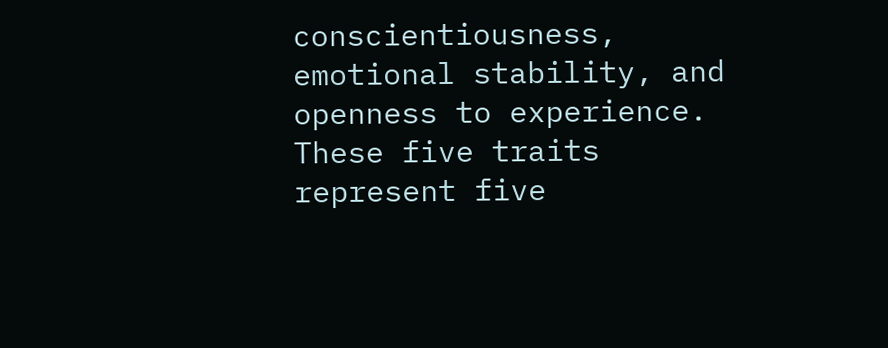conscientiousness, emotional stability, and openness to experience. These five traits represent five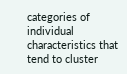categories of individual characteristics that tend to cluster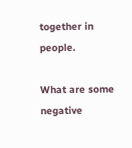together in people.

What are some negative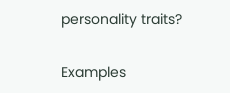personality traits?

Examples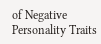of Negative Personality Traits